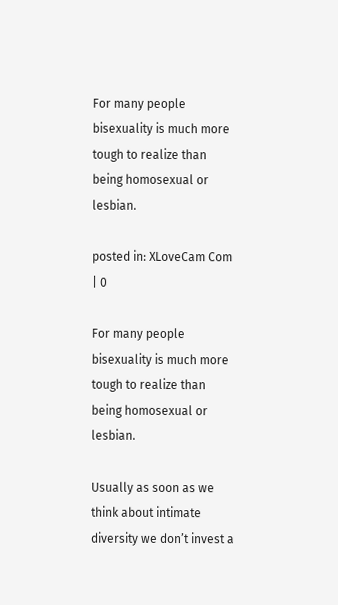For many people bisexuality is much more tough to realize than being homosexual or lesbian.

posted in: XLoveCam Com | 0

For many people bisexuality is much more tough to realize than being homosexual or lesbian.

Usually as soon as we think about intimate diversity we don’t invest a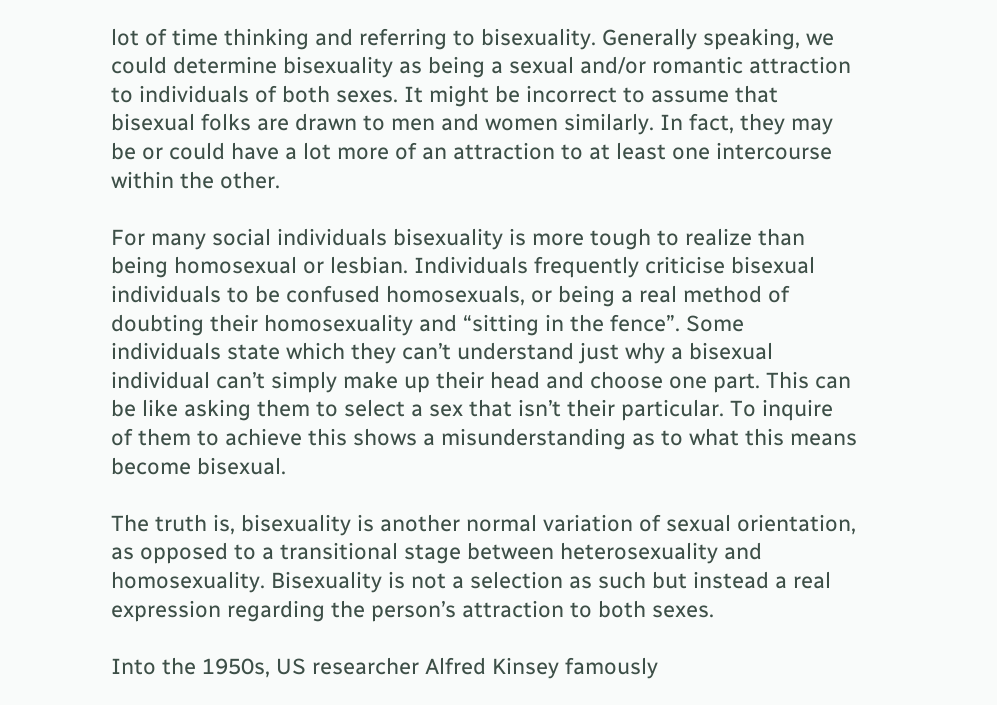lot of time thinking and referring to bisexuality. Generally speaking, we could determine bisexuality as being a sexual and/or romantic attraction to individuals of both sexes. It might be incorrect to assume that bisexual folks are drawn to men and women similarly. In fact, they may be or could have a lot more of an attraction to at least one intercourse within the other.

For many social individuals bisexuality is more tough to realize than being homosexual or lesbian. Individuals frequently criticise bisexual individuals to be confused homosexuals, or being a real method of doubting their homosexuality and “sitting in the fence”. Some individuals state which they can’t understand just why a bisexual individual can’t simply make up their head and choose one part. This can be like asking them to select a sex that isn’t their particular. To inquire of them to achieve this shows a misunderstanding as to what this means become bisexual.

The truth is, bisexuality is another normal variation of sexual orientation, as opposed to a transitional stage between heterosexuality and homosexuality. Bisexuality is not a selection as such but instead a real expression regarding the person’s attraction to both sexes.

Into the 1950s, US researcher Alfred Kinsey famously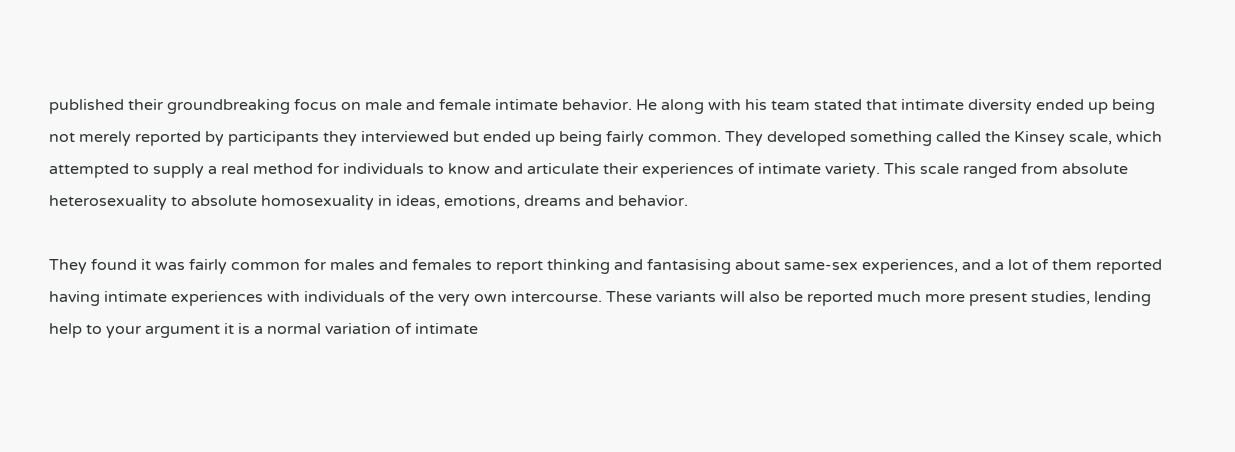published their groundbreaking focus on male and female intimate behavior. He along with his team stated that intimate diversity ended up being not merely reported by participants they interviewed but ended up being fairly common. They developed something called the Kinsey scale, which attempted to supply a real method for individuals to know and articulate their experiences of intimate variety. This scale ranged from absolute heterosexuality to absolute homosexuality in ideas, emotions, dreams and behavior.

They found it was fairly common for males and females to report thinking and fantasising about same-sex experiences, and a lot of them reported having intimate experiences with individuals of the very own intercourse. These variants will also be reported much more present studies, lending help to your argument it is a normal variation of intimate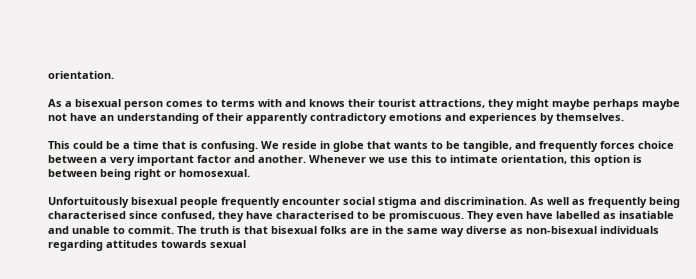orientation.

As a bisexual person comes to terms with and knows their tourist attractions, they might maybe perhaps maybe not have an understanding of their apparently contradictory emotions and experiences by themselves.

This could be a time that is confusing. We reside in globe that wants to be tangible, and frequently forces choice between a very important factor and another. Whenever we use this to intimate orientation, this option is between being right or homosexual.

Unfortuitously bisexual people frequently encounter social stigma and discrimination. As well as frequently being characterised since confused, they have characterised to be promiscuous. They even have labelled as insatiable and unable to commit. The truth is that bisexual folks are in the same way diverse as non-bisexual individuals regarding attitudes towards sexual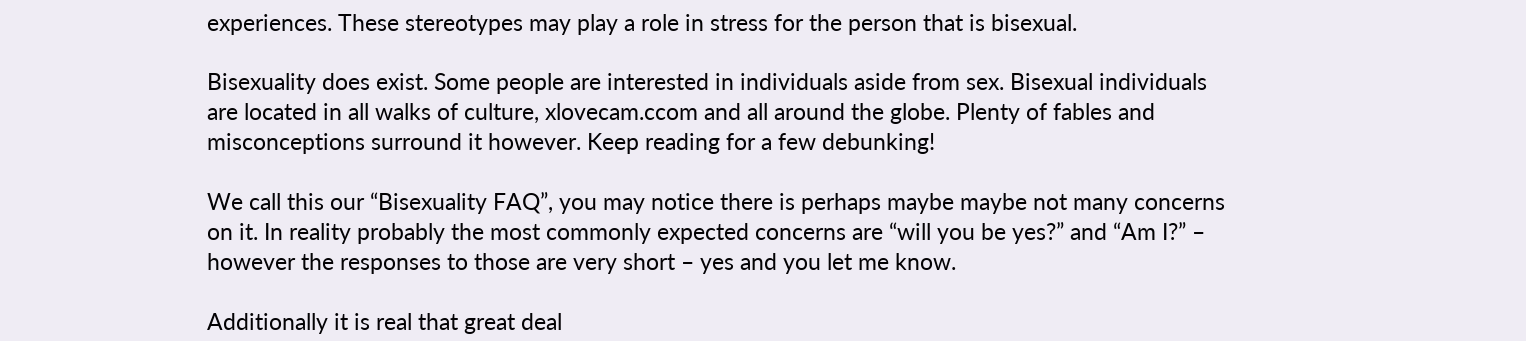experiences. These stereotypes may play a role in stress for the person that is bisexual.

Bisexuality does exist. Some people are interested in individuals aside from sex. Bisexual individuals are located in all walks of culture, xlovecam.ccom and all around the globe. Plenty of fables and misconceptions surround it however. Keep reading for a few debunking!

We call this our “Bisexuality FAQ”, you may notice there is perhaps maybe maybe not many concerns on it. In reality probably the most commonly expected concerns are “will you be yes?” and “Am I?” – however the responses to those are very short – yes and you let me know.

Additionally it is real that great deal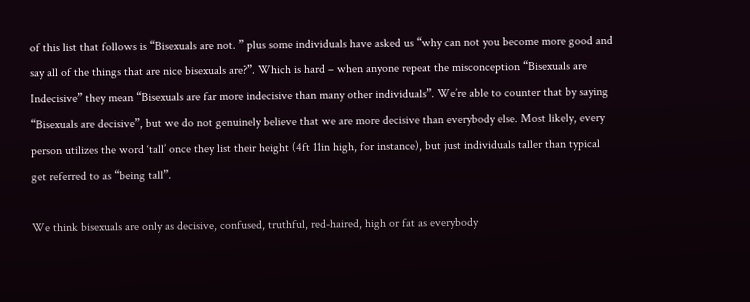of this list that follows is “Bisexuals are not. ” plus some individuals have asked us “why can not you become more good and say all of the things that are nice bisexuals are?”. Which is hard – when anyone repeat the misconception “Bisexuals are Indecisive” they mean “Bisexuals are far more indecisive than many other individuals”. We’re able to counter that by saying “Bisexuals are decisive”, but we do not genuinely believe that we are more decisive than everybody else. Most likely, every person utilizes the word ‘tall’ once they list their height (4ft 11in high, for instance), but just individuals taller than typical get referred to as “being tall”.

We think bisexuals are only as decisive, confused, truthful, red-haired, high or fat as everybody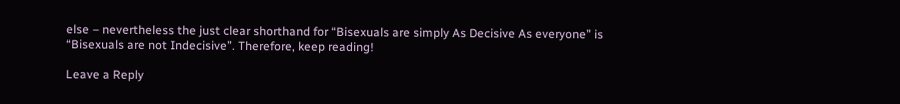else – nevertheless the just clear shorthand for “Bisexuals are simply As Decisive As everyone” is “Bisexuals are not Indecisive”. Therefore, keep reading!

Leave a Reply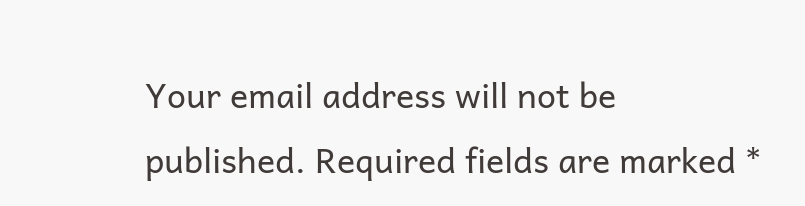Your email address will not be published. Required fields are marked *